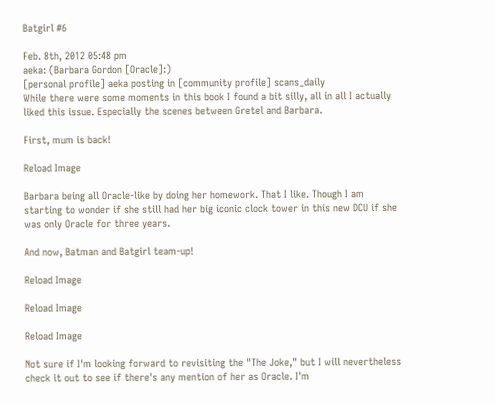Batgirl #6

Feb. 8th, 2012 05:48 pm
aeka: (Barbara Gordon [Oracle]:)
[personal profile] aeka posting in [community profile] scans_daily
While there were some moments in this book I found a bit silly, all in all I actually liked this issue. Especially the scenes between Gretel and Barbara.

First, mum is back!

Reload Image

Barbara being all Oracle-like by doing her homework. That I like. Though I am starting to wonder if she still had her big iconic clock tower in this new DCU if she was only Oracle for three years.

And now, Batman and Batgirl team-up!

Reload Image

Reload Image

Reload Image

Not sure if I'm looking forward to revisiting the "The Joke," but I will nevertheless check it out to see if there's any mention of her as Oracle. I'm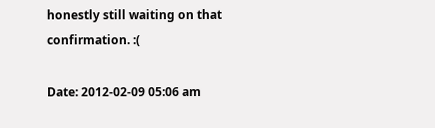honestly still waiting on that confirmation. :(

Date: 2012-02-09 05:06 am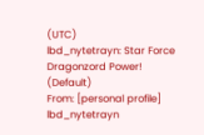(UTC)
lbd_nytetrayn: Star Force Dragonzord Power! (Default)
From: [personal profile] lbd_nytetrayn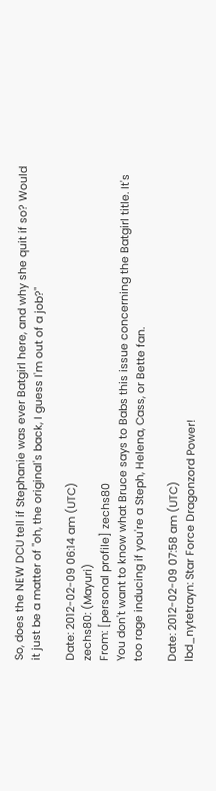So, does the NEW DCU tell if Stephanie was ever Batgirl here, and why she quit if so? Would it just be a matter of "oh, the original's back, I guess I'm out of a job?"

Date: 2012-02-09 06:14 am (UTC)
zechs80: (Mayuri)
From: [personal profile] zechs80
You don't want to know what Bruce says to Babs this issue concerning the Batgirl title. It's too rage inducing if you're a Steph, Helena, Cass, or Bette fan.

Date: 2012-02-09 07:58 am (UTC)
lbd_nytetrayn: Star Force Dragonzord Power!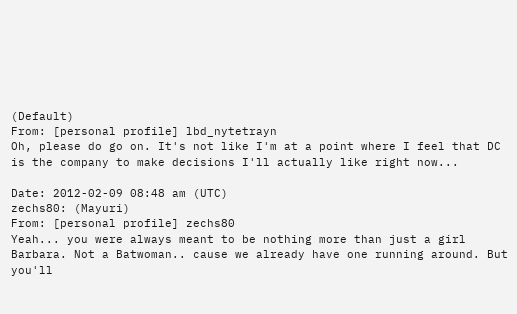(Default)
From: [personal profile] lbd_nytetrayn
Oh, please do go on. It's not like I'm at a point where I feel that DC is the company to make decisions I'll actually like right now...

Date: 2012-02-09 08:48 am (UTC)
zechs80: (Mayuri)
From: [personal profile] zechs80
Yeah... you were always meant to be nothing more than just a girl Barbara. Not a Batwoman.. cause we already have one running around. But you'll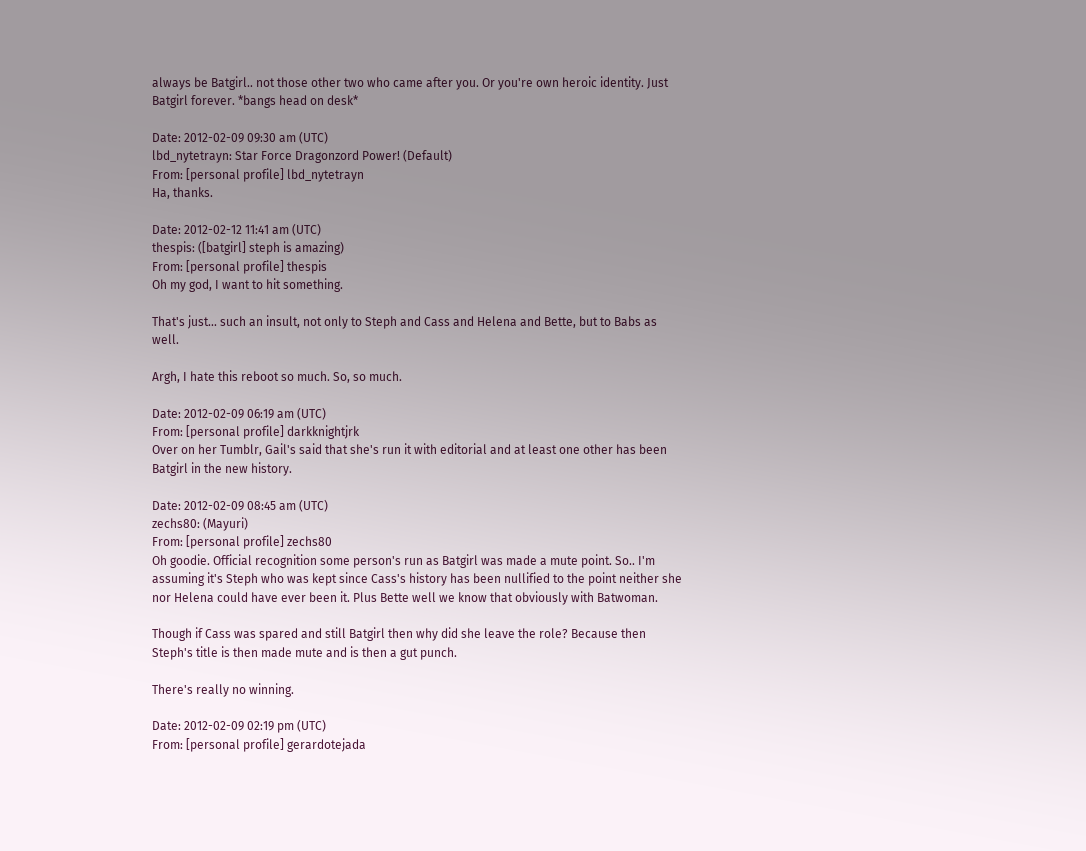always be Batgirl.. not those other two who came after you. Or you're own heroic identity. Just Batgirl forever. *bangs head on desk*

Date: 2012-02-09 09:30 am (UTC)
lbd_nytetrayn: Star Force Dragonzord Power! (Default)
From: [personal profile] lbd_nytetrayn
Ha, thanks.

Date: 2012-02-12 11:41 am (UTC)
thespis: ([batgirl] steph is amazing)
From: [personal profile] thespis
Oh my god, I want to hit something.

That's just... such an insult, not only to Steph and Cass and Helena and Bette, but to Babs as well.

Argh, I hate this reboot so much. So, so much.

Date: 2012-02-09 06:19 am (UTC)
From: [personal profile] darkknightjrk
Over on her Tumblr, Gail's said that she's run it with editorial and at least one other has been Batgirl in the new history.

Date: 2012-02-09 08:45 am (UTC)
zechs80: (Mayuri)
From: [personal profile] zechs80
Oh goodie. Official recognition some person's run as Batgirl was made a mute point. So.. I'm assuming it's Steph who was kept since Cass's history has been nullified to the point neither she nor Helena could have ever been it. Plus Bette well we know that obviously with Batwoman.

Though if Cass was spared and still Batgirl then why did she leave the role? Because then Steph's title is then made mute and is then a gut punch.

There's really no winning.

Date: 2012-02-09 02:19 pm (UTC)
From: [personal profile] gerardotejada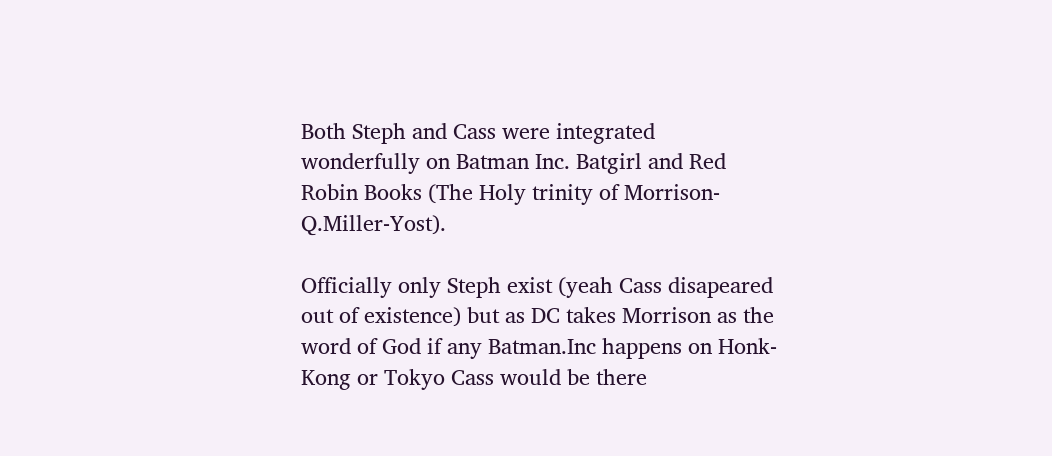Both Steph and Cass were integrated wonderfully on Batman Inc. Batgirl and Red Robin Books (The Holy trinity of Morrison-Q.Miller-Yost).

Officially only Steph exist (yeah Cass disapeared out of existence) but as DC takes Morrison as the word of God if any Batman.Inc happens on Honk-Kong or Tokyo Cass would be there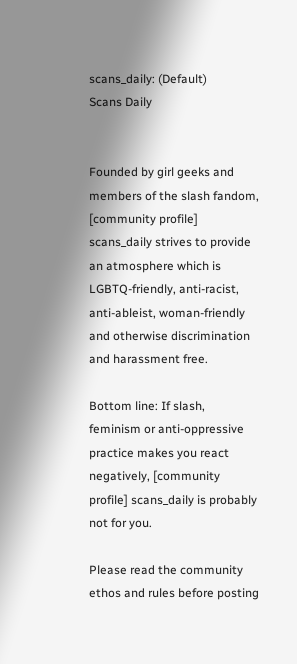scans_daily: (Default)
Scans Daily


Founded by girl geeks and members of the slash fandom, [community profile] scans_daily strives to provide an atmosphere which is LGBTQ-friendly, anti-racist, anti-ableist, woman-friendly and otherwise discrimination and harassment free.

Bottom line: If slash, feminism or anti-oppressive practice makes you react negatively, [community profile] scans_daily is probably not for you.

Please read the community ethos and rules before posting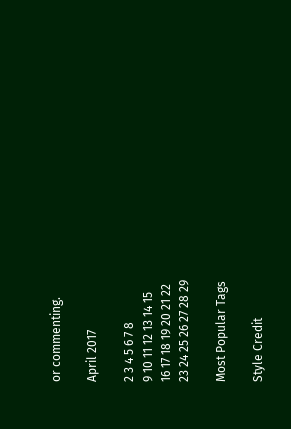or commenting.

April 2017

2 3 4 5 6 7 8
9 10 11 12 13 14 15
16 17 18 19 20 21 22
23 24 25 26 27 28 29

Most Popular Tags

Style Credit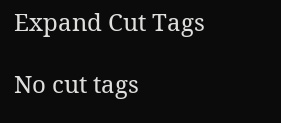Expand Cut Tags

No cut tags